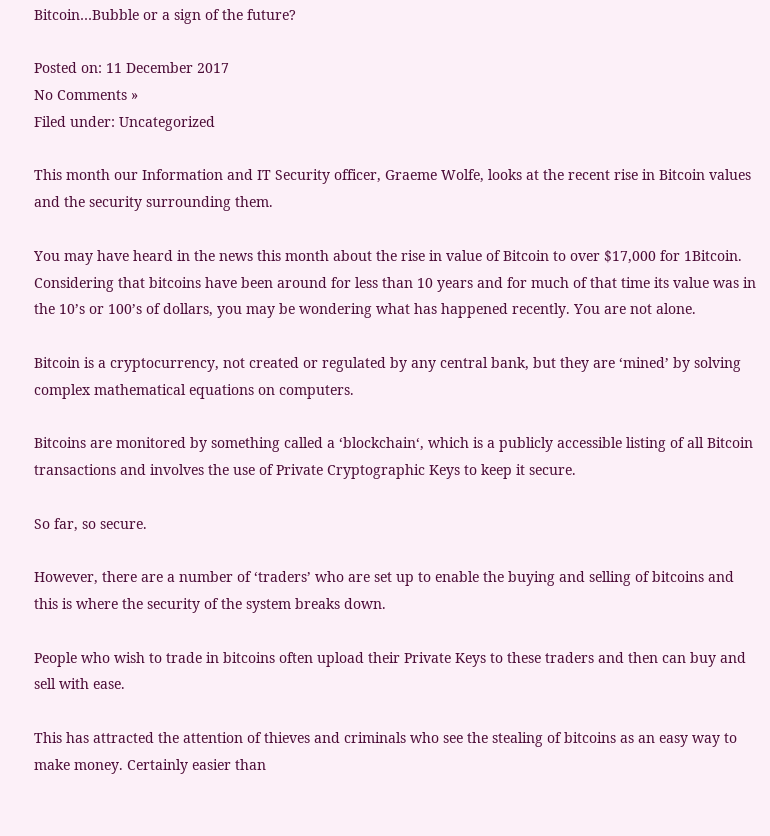Bitcoin…Bubble or a sign of the future?

Posted on: 11 December 2017
No Comments »
Filed under: Uncategorized

This month our Information and IT Security officer, Graeme Wolfe, looks at the recent rise in Bitcoin values and the security surrounding them.

You may have heard in the news this month about the rise in value of Bitcoin to over $17,000 for 1Bitcoin. Considering that bitcoins have been around for less than 10 years and for much of that time its value was in the 10’s or 100’s of dollars, you may be wondering what has happened recently. You are not alone.

Bitcoin is a cryptocurrency, not created or regulated by any central bank, but they are ‘mined’ by solving complex mathematical equations on computers.

Bitcoins are monitored by something called a ‘blockchain‘, which is a publicly accessible listing of all Bitcoin transactions and involves the use of Private Cryptographic Keys to keep it secure.

So far, so secure.

However, there are a number of ‘traders’ who are set up to enable the buying and selling of bitcoins and this is where the security of the system breaks down.

People who wish to trade in bitcoins often upload their Private Keys to these traders and then can buy and sell with ease.

This has attracted the attention of thieves and criminals who see the stealing of bitcoins as an easy way to make money. Certainly easier than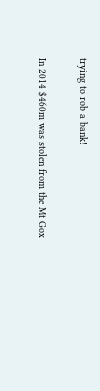trying to rob a bank!

In 2014 $460m was stolen from the Mt Gox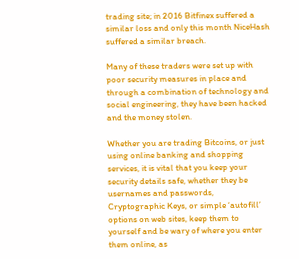trading site; in 2016 Bitfinex suffered a similar loss and only this month NiceHash suffered a similar breach.

Many of these traders were set up with poor security measures in place and through a combination of technology and social engineering, they have been hacked and the money stolen.

Whether you are trading Bitcoins, or just using online banking and shopping services, it is vital that you keep your security details safe, whether they be usernames and passwords, Cryptographic Keys, or simple ‘autofill’ options on web sites, keep them to yourself and be wary of where you enter them online, as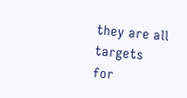they are all targets for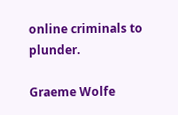online criminals to plunder.

Graeme Wolfe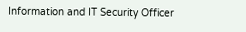Information and IT Security Officer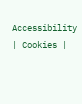Accessibility | Cookies |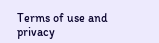Terms of use and privacy